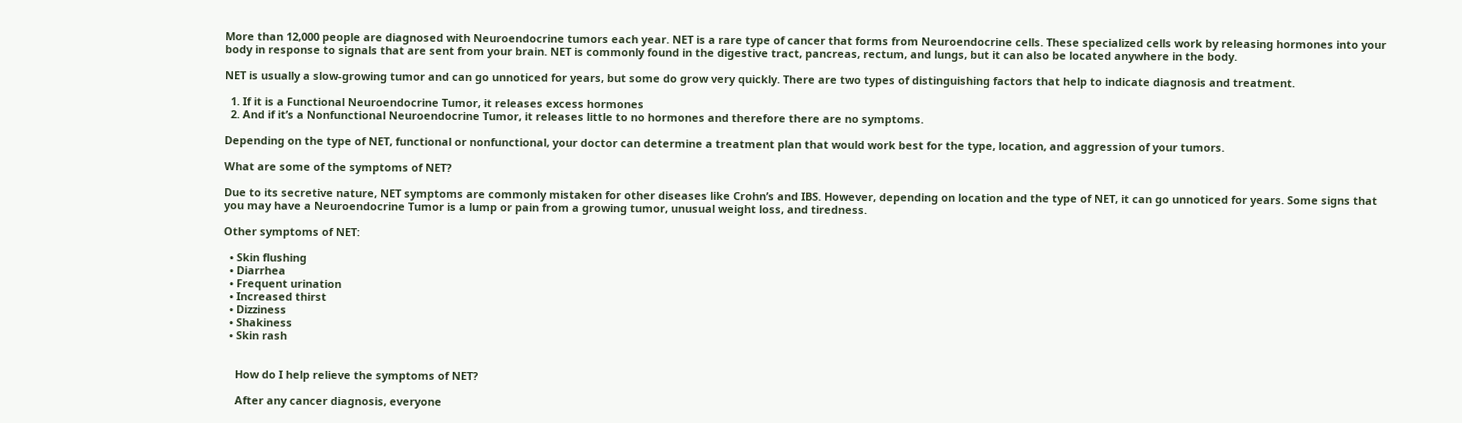More than 12,000 people are diagnosed with Neuroendocrine tumors each year. NET is a rare type of cancer that forms from Neuroendocrine cells. These specialized cells work by releasing hormones into your body in response to signals that are sent from your brain. NET is commonly found in the digestive tract, pancreas, rectum, and lungs, but it can also be located anywhere in the body.

NET is usually a slow-growing tumor and can go unnoticed for years, but some do grow very quickly. There are two types of distinguishing factors that help to indicate diagnosis and treatment.

  1. If it is a Functional Neuroendocrine Tumor, it releases excess hormones
  2. And if it’s a Nonfunctional Neuroendocrine Tumor, it releases little to no hormones and therefore there are no symptoms.

Depending on the type of NET, functional or nonfunctional, your doctor can determine a treatment plan that would work best for the type, location, and aggression of your tumors.

What are some of the symptoms of NET?

Due to its secretive nature, NET symptoms are commonly mistaken for other diseases like Crohn’s and IBS. However, depending on location and the type of NET, it can go unnoticed for years. Some signs that you may have a Neuroendocrine Tumor is a lump or pain from a growing tumor, unusual weight loss, and tiredness.

Other symptoms of NET:

  • Skin flushing
  • Diarrhea
  • Frequent urination
  • Increased thirst
  • Dizziness
  • Shakiness
  • Skin rash


    How do I help relieve the symptoms of NET?

    After any cancer diagnosis, everyone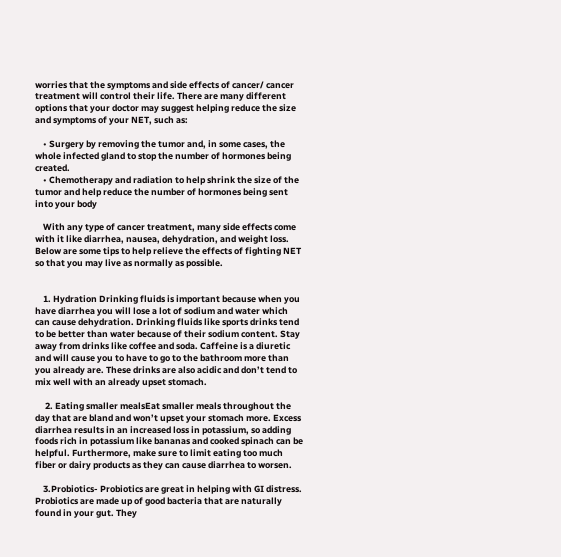worries that the symptoms and side effects of cancer/ cancer treatment will control their life. There are many different options that your doctor may suggest helping reduce the size and symptoms of your NET, such as:

    • Surgery by removing the tumor and, in some cases, the whole infected gland to stop the number of hormones being created.
    • Chemotherapy and radiation to help shrink the size of the tumor and help reduce the number of hormones being sent into your body

    With any type of cancer treatment, many side effects come with it like diarrhea, nausea, dehydration, and weight loss. Below are some tips to help relieve the effects of fighting NET so that you may live as normally as possible.


    1. Hydration Drinking fluids is important because when you have diarrhea you will lose a lot of sodium and water which can cause dehydration. Drinking fluids like sports drinks tend to be better than water because of their sodium content. Stay away from drinks like coffee and soda. Caffeine is a diuretic and will cause you to have to go to the bathroom more than you already are. These drinks are also acidic and don’t tend to mix well with an already upset stomach.

     2. Eating smaller mealsEat smaller meals throughout the day that are bland and won’t upset your stomach more. Excess diarrhea results in an increased loss in potassium, so adding foods rich in potassium like bananas and cooked spinach can be helpful. Furthermore, make sure to limit eating too much fiber or dairy products as they can cause diarrhea to worsen.

    3.Probiotics- Probiotics are great in helping with GI distress. Probiotics are made up of good bacteria that are naturally found in your gut. They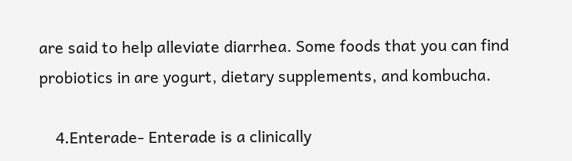are said to help alleviate diarrhea. Some foods that you can find probiotics in are yogurt, dietary supplements, and kombucha.

    4.Enterade- Enterade is a clinically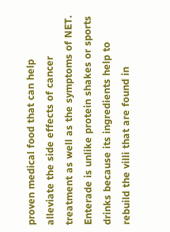proven medical food that can help alleviate the side effects of cancer treatment as well as the symptoms of NET. Enterade is unlike protein shakes or sports drinks because its ingredients help to rebuild the villi that are found in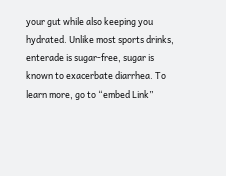your gut while also keeping you hydrated. Unlike most sports drinks, enterade is sugar-free, sugar is known to exacerbate diarrhea. To learn more, go to “embed Link”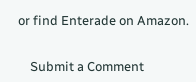or find Enterade on Amazon.


    Submit a Comment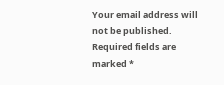Your email address will not be published. Required fields are marked *